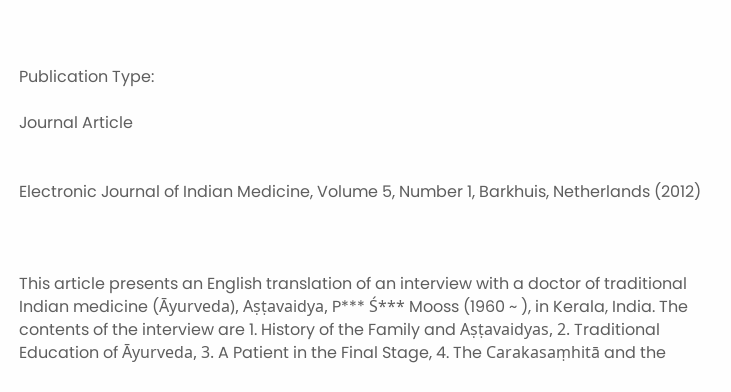Publication Type:

Journal Article


Electronic Journal of Indian Medicine, Volume 5, Number 1, Barkhuis, Netherlands (2012)



This article presents an English translation of an interview with a doctor of traditional Indian medicine (Āyurveda), Aṣṭavaidya, P*** Ś*** Mooss (1960 ~ ), in Kerala, India. The contents of the interview are 1. History of the Family and Aṣṭavaidyas, 2. Traditional Education of Āyurveda, 3. A Patient in the Final Stage, 4. The Carakasaṃhitā and the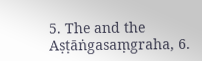5. The and the Aṣṭāṅgasaṃgraha, 6.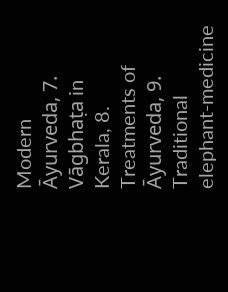Modern Āyurveda, 7. Vāgbhaṭa in Kerala, 8. Treatments of Āyurveda, 9. Traditional elephant-medicine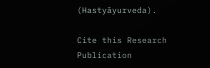(Hastyāyurveda).

Cite this Research Publication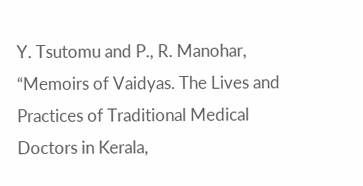Y. Tsutomu and P., R. Manohar, “Memoirs of Vaidyas. The Lives and Practices of Traditional Medical Doctors in Kerala,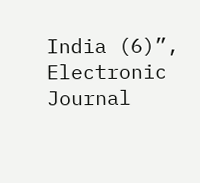India (6)”, Electronic Journal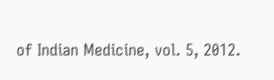of Indian Medicine, vol. 5, 2012.